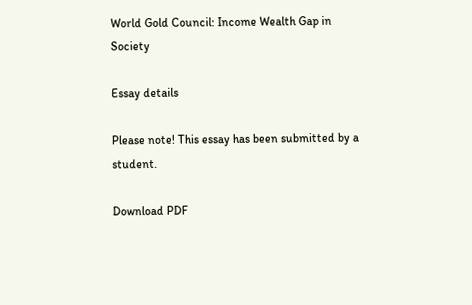World Gold Council: Income Wealth Gap in Society

Essay details

Please note! This essay has been submitted by a student.

Download PDF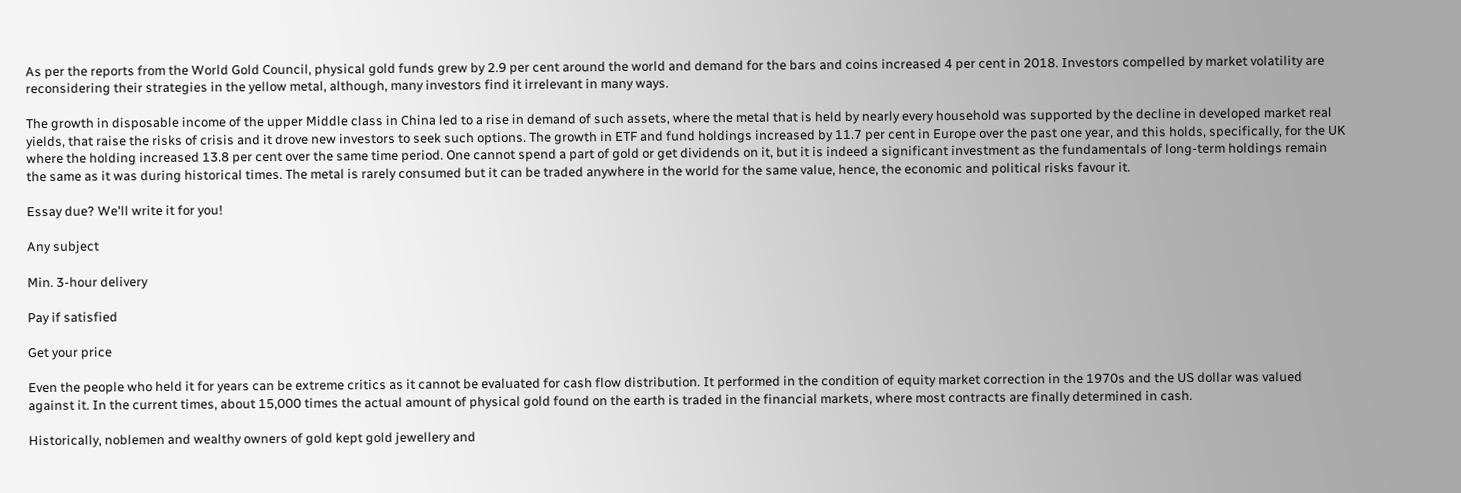As per the reports from the World Gold Council, physical gold funds grew by 2.9 per cent around the world and demand for the bars and coins increased 4 per cent in 2018. Investors compelled by market volatility are reconsidering their strategies in the yellow metal, although, many investors find it irrelevant in many ways.

The growth in disposable income of the upper Middle class in China led to a rise in demand of such assets, where the metal that is held by nearly every household was supported by the decline in developed market real yields, that raise the risks of crisis and it drove new investors to seek such options. The growth in ETF and fund holdings increased by 11.7 per cent in Europe over the past one year, and this holds, specifically, for the UK where the holding increased 13.8 per cent over the same time period. One cannot spend a part of gold or get dividends on it, but it is indeed a significant investment as the fundamentals of long-term holdings remain the same as it was during historical times. The metal is rarely consumed but it can be traded anywhere in the world for the same value, hence, the economic and political risks favour it.

Essay due? We'll write it for you!

Any subject

Min. 3-hour delivery

Pay if satisfied

Get your price

Even the people who held it for years can be extreme critics as it cannot be evaluated for cash flow distribution. It performed in the condition of equity market correction in the 1970s and the US dollar was valued against it. In the current times, about 15,000 times the actual amount of physical gold found on the earth is traded in the financial markets, where most contracts are finally determined in cash.

Historically, noblemen and wealthy owners of gold kept gold jewellery and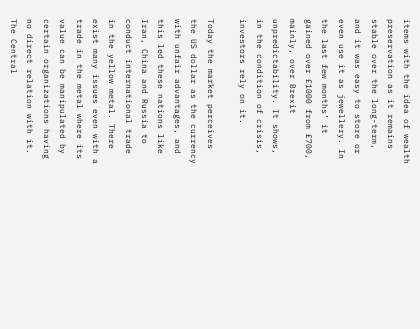items with the idea of wealth preservation as it remains stable over the long-term, and it was easy to store or even use it as jewellery. In the last few months’ it gained over £1000 from £700, mainly, over Brexit unpredictability. It shows, in the condition of crisis, investors rely on it.

Today the market perceives the US dollar as the currency with unfair advantages, and this led these nations like Iran, China and Russia to conduct international trade in the yellow metal. There exist many issues even with a trade in the metal where its value can be manipulated by certain organizations having no direct relation with it. The Central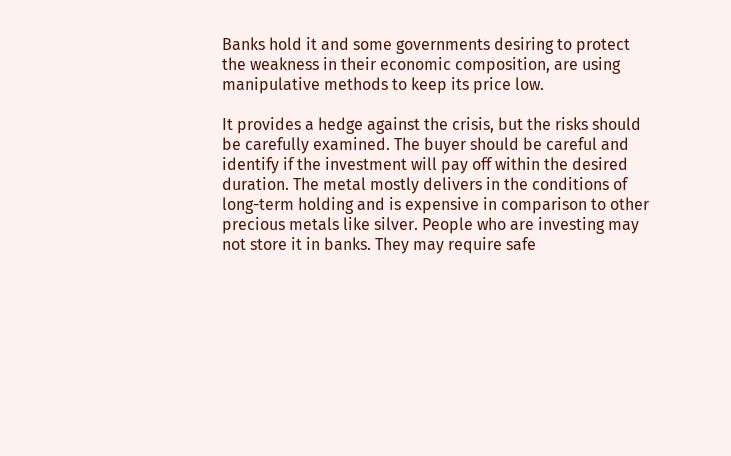Banks hold it and some governments desiring to protect the weakness in their economic composition, are using manipulative methods to keep its price low.

It provides a hedge against the crisis, but the risks should be carefully examined. The buyer should be careful and identify if the investment will pay off within the desired duration. The metal mostly delivers in the conditions of long-term holding and is expensive in comparison to other precious metals like silver. People who are investing may not store it in banks. They may require safe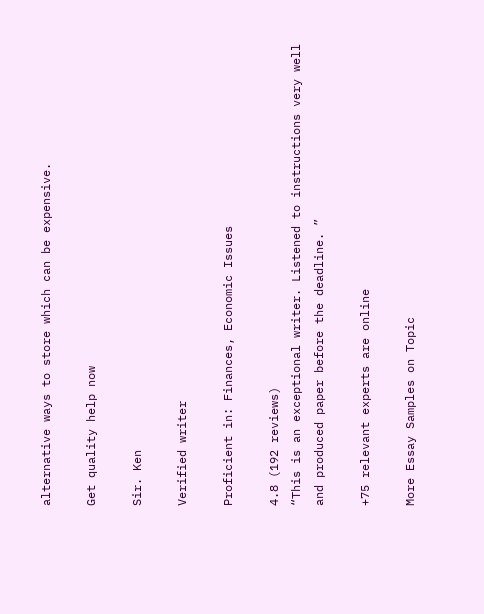alternative ways to store which can be expensive.

Get quality help now

Sir. Ken

Verified writer

Proficient in: Finances, Economic Issues

4.8 (192 reviews)
“This is an exceptional writer. Listened to instructions very well and produced paper before the deadline. ”

+75 relevant experts are online

More Essay Samples on Topic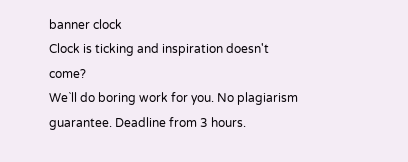banner clock
Clock is ticking and inspiration doesn't come?
We`ll do boring work for you. No plagiarism guarantee. Deadline from 3 hours.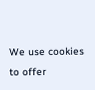We use cookies to offer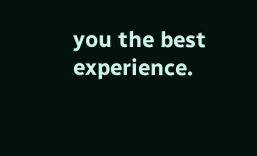you the best experience.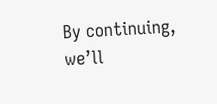By continuing, we’ll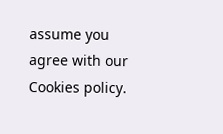assume you agree with our Cookies policy.